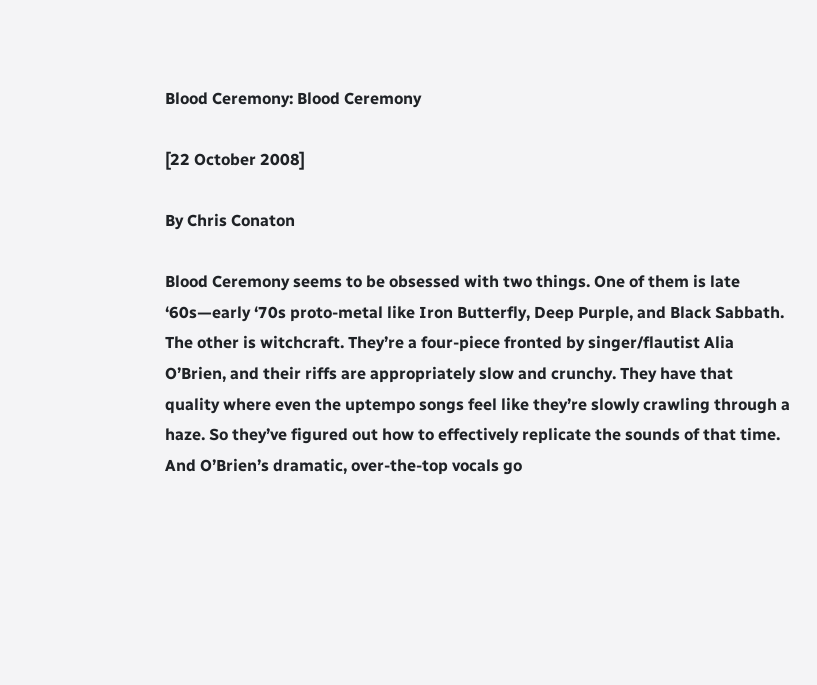Blood Ceremony: Blood Ceremony

[22 October 2008]

By Chris Conaton

Blood Ceremony seems to be obsessed with two things. One of them is late ‘60s—early ‘70s proto-metal like Iron Butterfly, Deep Purple, and Black Sabbath. The other is witchcraft. They’re a four-piece fronted by singer/flautist Alia O’Brien, and their riffs are appropriately slow and crunchy. They have that quality where even the uptempo songs feel like they’re slowly crawling through a haze. So they’ve figured out how to effectively replicate the sounds of that time. And O’Brien’s dramatic, over-the-top vocals go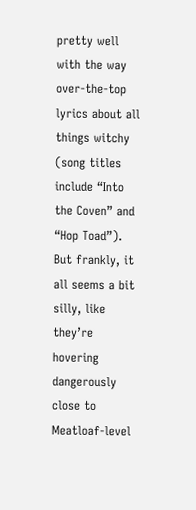pretty well with the way over-the-top lyrics about all things witchy (song titles include “Into the Coven” and “Hop Toad”). But frankly, it all seems a bit silly, like they’re hovering dangerously close to Meatloaf-level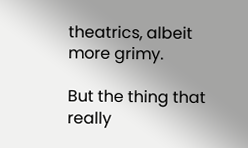theatrics, albeit more grimy.

But the thing that really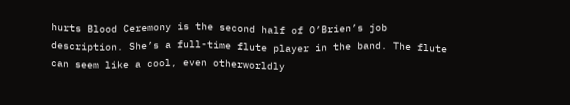hurts Blood Ceremony is the second half of O’Brien’s job description. She’s a full-time flute player in the band. The flute can seem like a cool, even otherworldly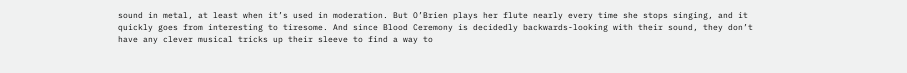sound in metal, at least when it’s used in moderation. But O’Brien plays her flute nearly every time she stops singing, and it quickly goes from interesting to tiresome. And since Blood Ceremony is decidedly backwards-looking with their sound, they don’t have any clever musical tricks up their sleeve to find a way to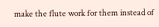make the flute work for them instead of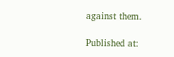against them.

Published at: